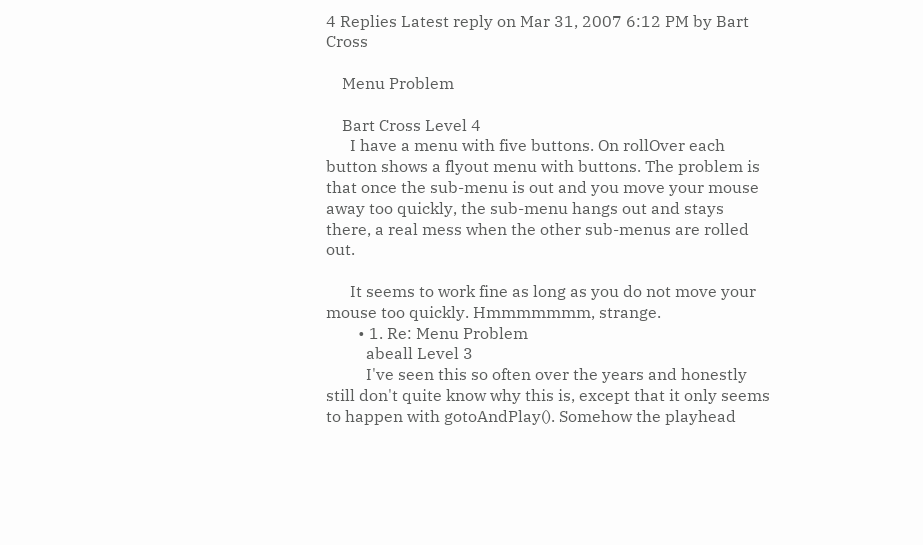4 Replies Latest reply on Mar 31, 2007 6:12 PM by Bart Cross

    Menu Problem

    Bart Cross Level 4
      I have a menu with five buttons. On rollOver each button shows a flyout menu with buttons. The problem is that once the sub-menu is out and you move your mouse away too quickly, the sub-menu hangs out and stays there, a real mess when the other sub-menus are rolled out.

      It seems to work fine as long as you do not move your mouse too quickly. Hmmmmmmm, strange.
        • 1. Re: Menu Problem
          abeall Level 3
          I've seen this so often over the years and honestly still don't quite know why this is, except that it only seems to happen with gotoAndPlay(). Somehow the playhead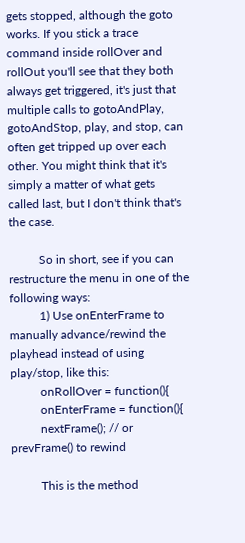gets stopped, although the goto works. If you stick a trace command inside rollOver and rollOut you'll see that they both always get triggered, it's just that multiple calls to gotoAndPlay, gotoAndStop, play, and stop, can often get tripped up over each other. You might think that it's simply a matter of what gets called last, but I don't think that's the case.

          So in short, see if you can restructure the menu in one of the following ways:
          1) Use onEnterFrame to manually advance/rewind the playhead instead of using play/stop, like this:
          onRollOver = function(){
          onEnterFrame = function(){
          nextFrame(); // or prevFrame() to rewind

          This is the method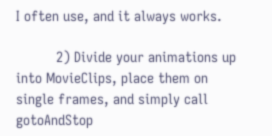I often use, and it always works.

          2) Divide your animations up into MovieClips, place them on single frames, and simply call gotoAndStop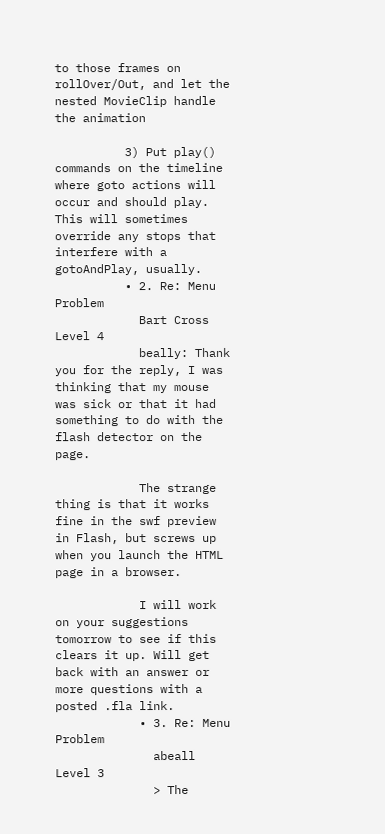to those frames on rollOver/Out, and let the nested MovieClip handle the animation

          3) Put play() commands on the timeline where goto actions will occur and should play. This will sometimes override any stops that interfere with a gotoAndPlay, usually.
          • 2. Re: Menu Problem
            Bart Cross Level 4
            beally: Thank you for the reply, I was thinking that my mouse was sick or that it had something to do with the flash detector on the page.

            The strange thing is that it works fine in the swf preview in Flash, but screws up when you launch the HTML page in a browser.

            I will work on your suggestions tomorrow to see if this clears it up. Will get back with an answer or more questions with a posted .fla link.
            • 3. Re: Menu Problem
              abeall Level 3
              > The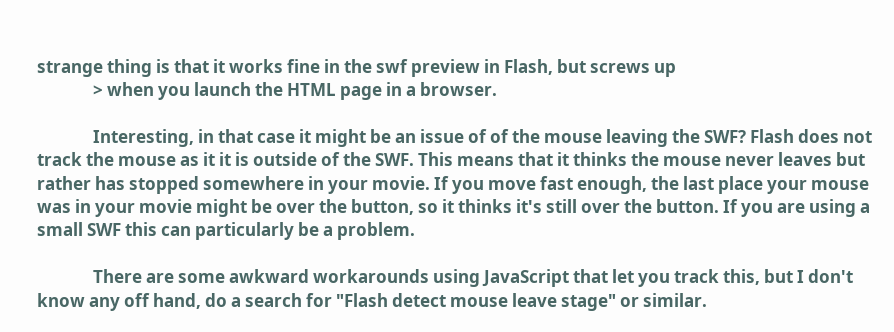strange thing is that it works fine in the swf preview in Flash, but screws up
              > when you launch the HTML page in a browser.

              Interesting, in that case it might be an issue of of the mouse leaving the SWF? Flash does not track the mouse as it it is outside of the SWF. This means that it thinks the mouse never leaves but rather has stopped somewhere in your movie. If you move fast enough, the last place your mouse was in your movie might be over the button, so it thinks it's still over the button. If you are using a small SWF this can particularly be a problem.

              There are some awkward workarounds using JavaScript that let you track this, but I don't know any off hand, do a search for "Flash detect mouse leave stage" or similar.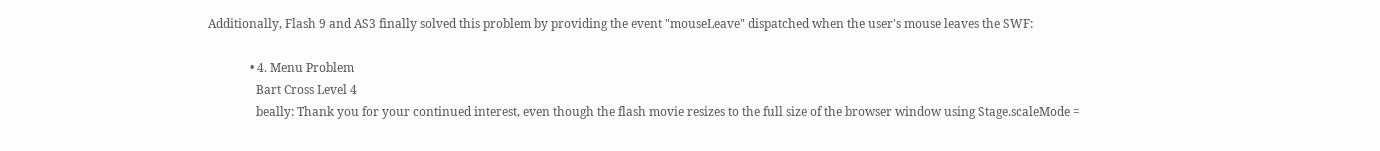Additionally, Flash 9 and AS3 finally solved this problem by providing the event "mouseLeave" dispatched when the user's mouse leaves the SWF:

              • 4. Menu Problem
                Bart Cross Level 4
                beally: Thank you for your continued interest, even though the flash movie resizes to the full size of the browser window using Stage.scaleMode =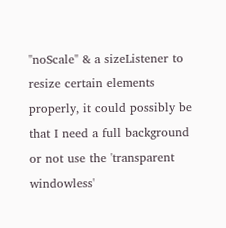"noScale" & a sizeListener to resize certain elements properly, it could possibly be that I need a full background or not use the 'transparent windowless'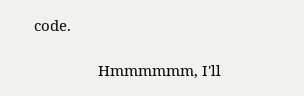code.

                Hmmmmmm, I'll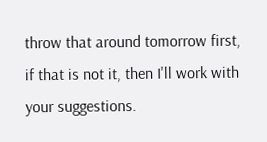throw that around tomorrow first, if that is not it, then I'll work with your suggestions.